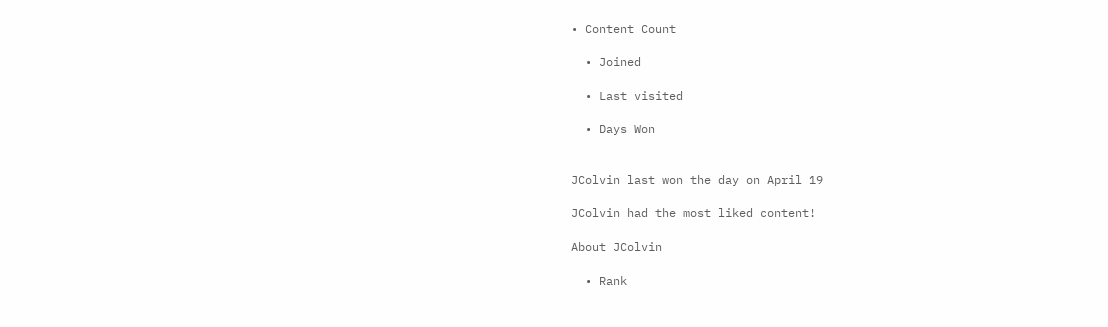• Content Count

  • Joined

  • Last visited

  • Days Won


JColvin last won the day on April 19

JColvin had the most liked content!

About JColvin

  • Rank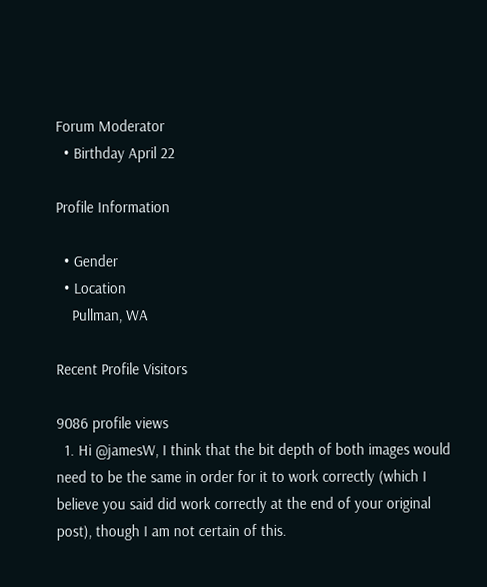Forum Moderator
  • Birthday April 22

Profile Information

  • Gender
  • Location
    Pullman, WA

Recent Profile Visitors

9086 profile views
  1. Hi @jamesW, I think that the bit depth of both images would need to be the same in order for it to work correctly (which I believe you said did work correctly at the end of your original post), though I am not certain of this.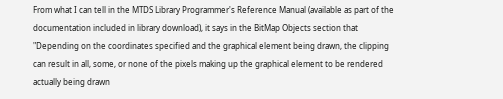From what I can tell in the MTDS Library Programmer's Reference Manual (available as part of the documentation included in library download), it says in the BitMap Objects section that "Depending on the coordinates specified and the graphical element being drawn, the clipping can result in all, some, or none of the pixels making up the graphical element to be rendered actually being drawn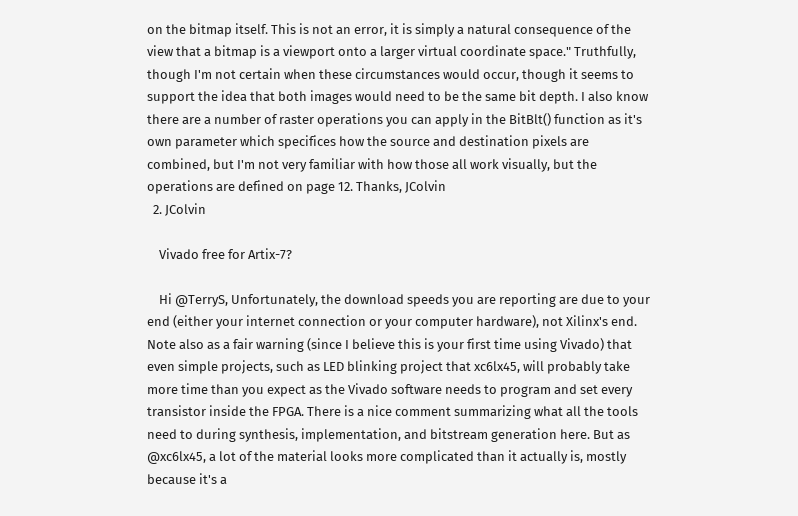on the bitmap itself. This is not an error, it is simply a natural consequence of the view that a bitmap is a viewport onto a larger virtual coordinate space." Truthfully, though I'm not certain when these circumstances would occur, though it seems to support the idea that both images would need to be the same bit depth. I also know there are a number of raster operations you can apply in the BitBlt() function as it's own parameter which specifices how the source and destination pixels are combined, but I'm not very familiar with how those all work visually, but the operations are defined on page 12. Thanks, JColvin
  2. JColvin

    Vivado free for Artix-7?

    Hi @TerryS, Unfortunately, the download speeds you are reporting are due to your end (either your internet connection or your computer hardware), not Xilinx's end. Note also as a fair warning (since I believe this is your first time using Vivado) that even simple projects, such as LED blinking project that xc6lx45, will probably take more time than you expect as the Vivado software needs to program and set every transistor inside the FPGA. There is a nice comment summarizing what all the tools need to during synthesis, implementation, and bitstream generation here. But as @xc6lx45, a lot of the material looks more complicated than it actually is, mostly because it's a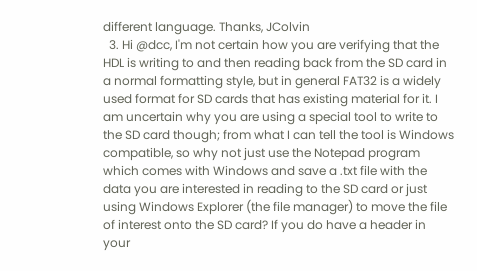different language. Thanks, JColvin
  3. Hi @dcc, I'm not certain how you are verifying that the HDL is writing to and then reading back from the SD card in a normal formatting style, but in general FAT32 is a widely used format for SD cards that has existing material for it. I am uncertain why you are using a special tool to write to the SD card though; from what I can tell the tool is Windows compatible, so why not just use the Notepad program which comes with Windows and save a .txt file with the data you are interested in reading to the SD card or just using Windows Explorer (the file manager) to move the file of interest onto the SD card? If you do have a header in your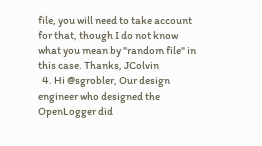file, you will need to take account for that, though I do not know what you mean by "random file" in this case. Thanks, JColvin
  4. Hi @sgrobler, Our design engineer who designed the OpenLogger did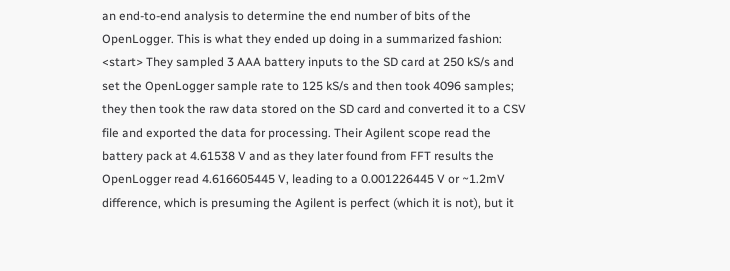an end-to-end analysis to determine the end number of bits of the OpenLogger. This is what they ended up doing in a summarized fashion: <start> They sampled 3 AAA battery inputs to the SD card at 250 kS/s and set the OpenLogger sample rate to 125 kS/s and then took 4096 samples; they then took the raw data stored on the SD card and converted it to a CSV file and exported the data for processing. Their Agilent scope read the battery pack at 4.61538 V and as they later found from FFT results the OpenLogger read 4.616605445 V, leading to a 0.001226445 V or ~1.2mV difference, which is presuming the Agilent is perfect (which it is not), but it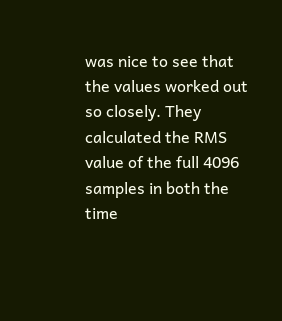was nice to see that the values worked out so closely. They calculated the RMS value of the full 4096 samples in both the time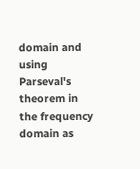domain and using Parseval's theorem in the frequency domain as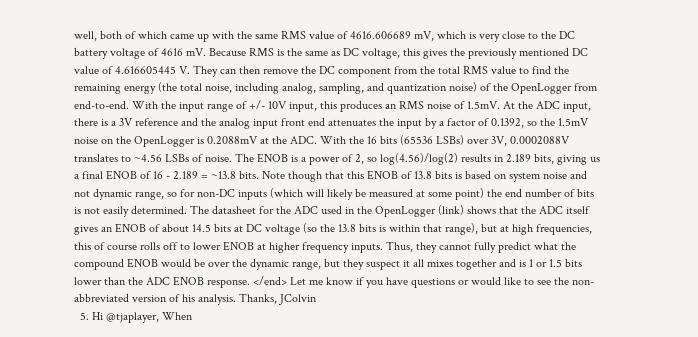well, both of which came up with the same RMS value of 4616.606689 mV, which is very close to the DC battery voltage of 4616 mV. Because RMS is the same as DC voltage, this gives the previously mentioned DC value of 4.616605445 V. They can then remove the DC component from the total RMS value to find the remaining energy (the total noise, including analog, sampling, and quantization noise) of the OpenLogger from end-to-end. With the input range of +/- 10V input, this produces an RMS noise of 1.5mV. At the ADC input, there is a 3V reference and the analog input front end attenuates the input by a factor of 0.1392, so the 1.5mV noise on the OpenLogger is 0.2088mV at the ADC. With the 16 bits (65536 LSBs) over 3V, 0.0002088V translates to ~4.56 LSBs of noise. The ENOB is a power of 2, so log(4.56)/log(2) results in 2.189 bits, giving us a final ENOB of 16 - 2.189 = ~13.8 bits. Note though that this ENOB of 13.8 bits is based on system noise and not dynamic range, so for non-DC inputs (which will likely be measured at some point) the end number of bits is not easily determined. The datasheet for the ADC used in the OpenLogger (link) shows that the ADC itself gives an ENOB of about 14.5 bits at DC voltage (so the 13.8 bits is within that range), but at high frequencies, this of course rolls off to lower ENOB at higher frequency inputs. Thus, they cannot fully predict what the compound ENOB would be over the dynamic range, but they suspect it all mixes together and is 1 or 1.5 bits lower than the ADC ENOB response. </end> Let me know if you have questions or would like to see the non-abbreviated version of his analysis. Thanks, JColvin
  5. Hi @tjaplayer, When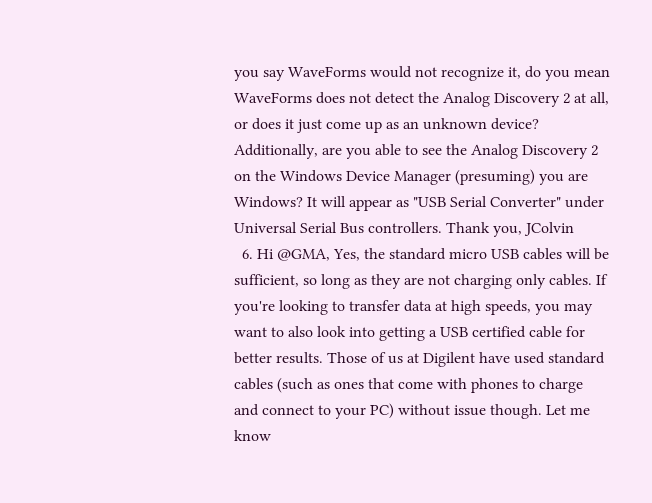you say WaveForms would not recognize it, do you mean WaveForms does not detect the Analog Discovery 2 at all, or does it just come up as an unknown device? Additionally, are you able to see the Analog Discovery 2 on the Windows Device Manager (presuming) you are Windows? It will appear as "USB Serial Converter" under Universal Serial Bus controllers. Thank you, JColvin
  6. Hi @GMA, Yes, the standard micro USB cables will be sufficient, so long as they are not charging only cables. If you're looking to transfer data at high speeds, you may want to also look into getting a USB certified cable for better results. Those of us at Digilent have used standard cables (such as ones that come with phones to charge and connect to your PC) without issue though. Let me know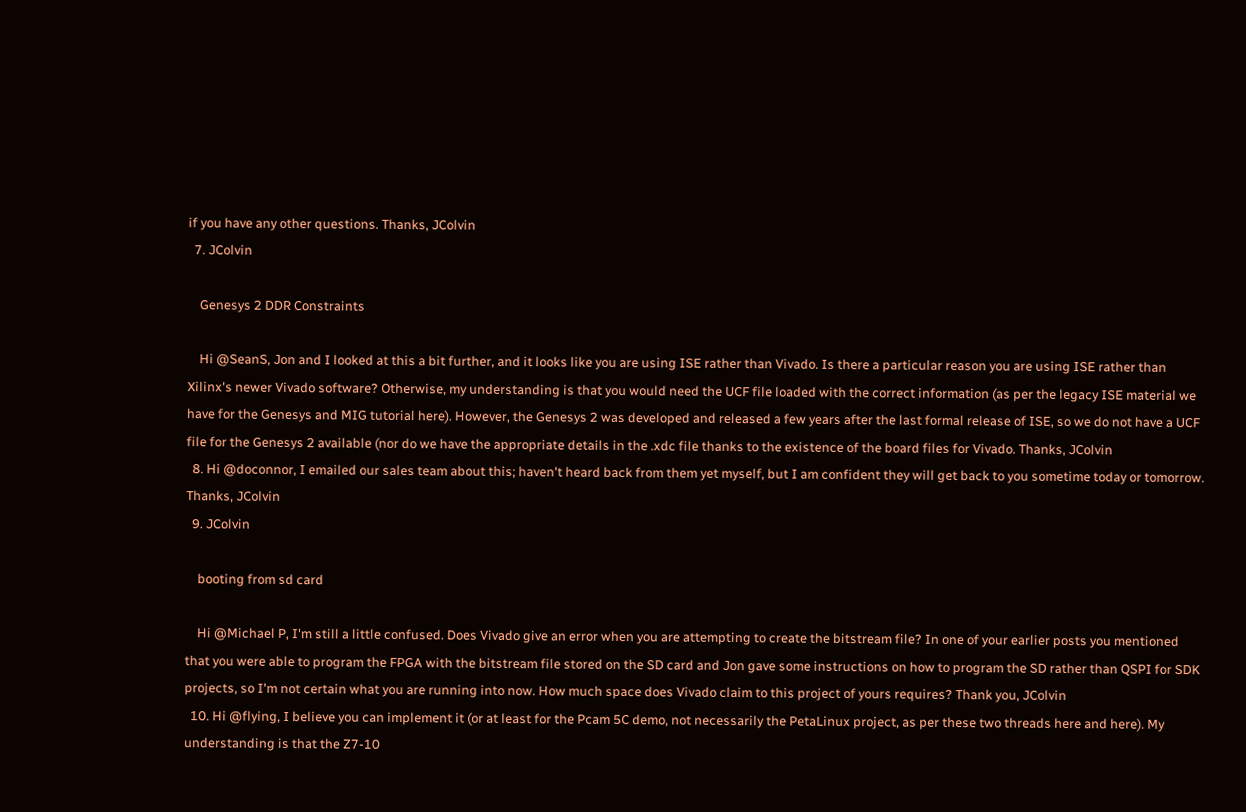if you have any other questions. Thanks, JColvin
  7. JColvin

    Genesys 2 DDR Constraints

    Hi @SeanS, Jon and I looked at this a bit further, and it looks like you are using ISE rather than Vivado. Is there a particular reason you are using ISE rather than Xilinx's newer Vivado software? Otherwise, my understanding is that you would need the UCF file loaded with the correct information (as per the legacy ISE material we have for the Genesys and MIG tutorial here). However, the Genesys 2 was developed and released a few years after the last formal release of ISE, so we do not have a UCF file for the Genesys 2 available (nor do we have the appropriate details in the .xdc file thanks to the existence of the board files for Vivado. Thanks, JColvin
  8. Hi @doconnor, I emailed our sales team about this; haven't heard back from them yet myself, but I am confident they will get back to you sometime today or tomorrow. Thanks, JColvin
  9. JColvin

    booting from sd card

    Hi @Michael P, I'm still a little confused. Does Vivado give an error when you are attempting to create the bitstream file? In one of your earlier posts you mentioned that you were able to program the FPGA with the bitstream file stored on the SD card and Jon gave some instructions on how to program the SD rather than QSPI for SDK projects, so I'm not certain what you are running into now. How much space does Vivado claim to this project of yours requires? Thank you, JColvin
  10. Hi @flying, I believe you can implement it (or at least for the Pcam 5C demo, not necessarily the PetaLinux project, as per these two threads here and here). My understanding is that the Z7-10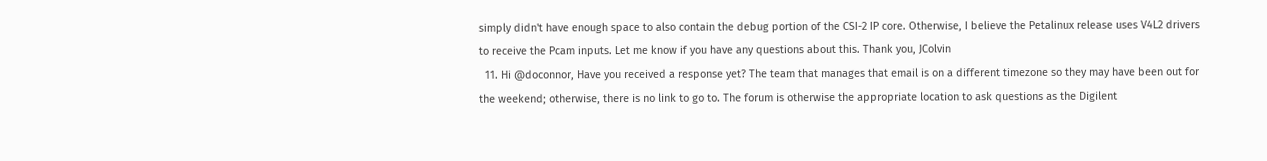simply didn't have enough space to also contain the debug portion of the CSI-2 IP core. Otherwise, I believe the Petalinux release uses V4L2 drivers to receive the Pcam inputs. Let me know if you have any questions about this. Thank you, JColvin
  11. Hi @doconnor, Have you received a response yet? The team that manages that email is on a different timezone so they may have been out for the weekend; otherwise, there is no link to go to. The forum is otherwise the appropriate location to ask questions as the Digilent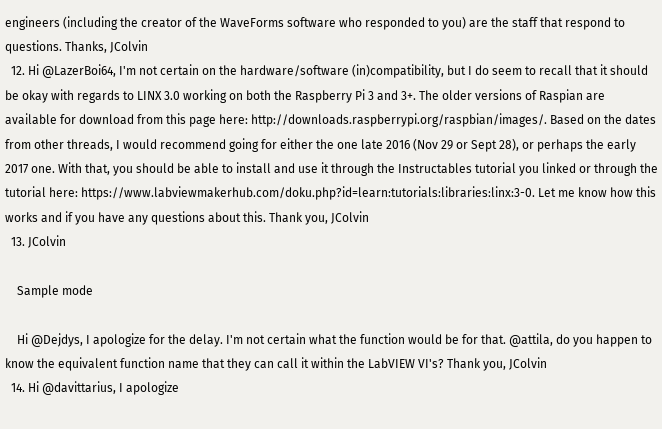engineers (including the creator of the WaveForms software who responded to you) are the staff that respond to questions. Thanks, JColvin
  12. Hi @LazerBoi64, I'm not certain on the hardware/software (in)compatibility, but I do seem to recall that it should be okay with regards to LINX 3.0 working on both the Raspberry Pi 3 and 3+. The older versions of Raspian are available for download from this page here: http://downloads.raspberrypi.org/raspbian/images/. Based on the dates from other threads, I would recommend going for either the one late 2016 (Nov 29 or Sept 28), or perhaps the early 2017 one. With that, you should be able to install and use it through the Instructables tutorial you linked or through the tutorial here: https://www.labviewmakerhub.com/doku.php?id=learn:tutorials:libraries:linx:3-0. Let me know how this works and if you have any questions about this. Thank you, JColvin
  13. JColvin

    Sample mode

    Hi @Dejdys, I apologize for the delay. I'm not certain what the function would be for that. @attila, do you happen to know the equivalent function name that they can call it within the LabVIEW VI's? Thank you, JColvin
  14. Hi @davittarius, I apologize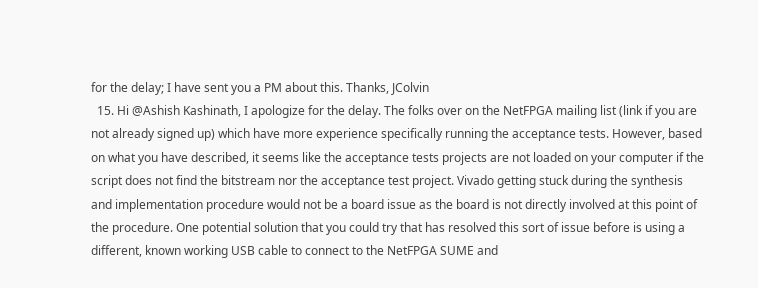for the delay; I have sent you a PM about this. Thanks, JColvin
  15. Hi @Ashish Kashinath, I apologize for the delay. The folks over on the NetFPGA mailing list (link if you are not already signed up) which have more experience specifically running the acceptance tests. However, based on what you have described, it seems like the acceptance tests projects are not loaded on your computer if the script does not find the bitstream nor the acceptance test project. Vivado getting stuck during the synthesis and implementation procedure would not be a board issue as the board is not directly involved at this point of the procedure. One potential solution that you could try that has resolved this sort of issue before is using a different, known working USB cable to connect to the NetFPGA SUME and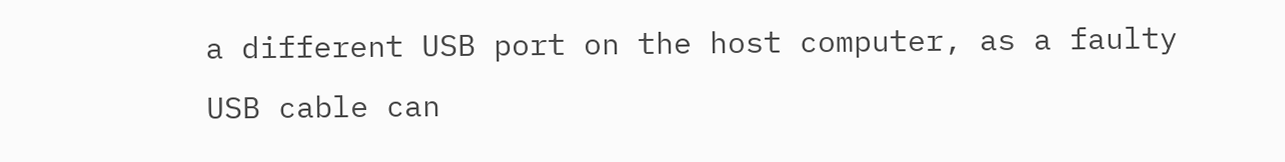a different USB port on the host computer, as a faulty USB cable can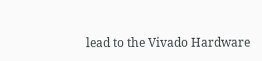lead to the Vivado Hardware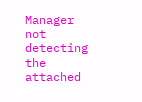Manager not detecting the attached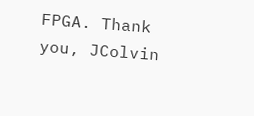FPGA. Thank you, JColvin